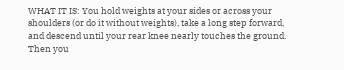WHAT IT IS: You hold weights at your sides or across your shoulders (or do it without weights), take a long step forward, and descend until your rear knee nearly touches the ground. Then you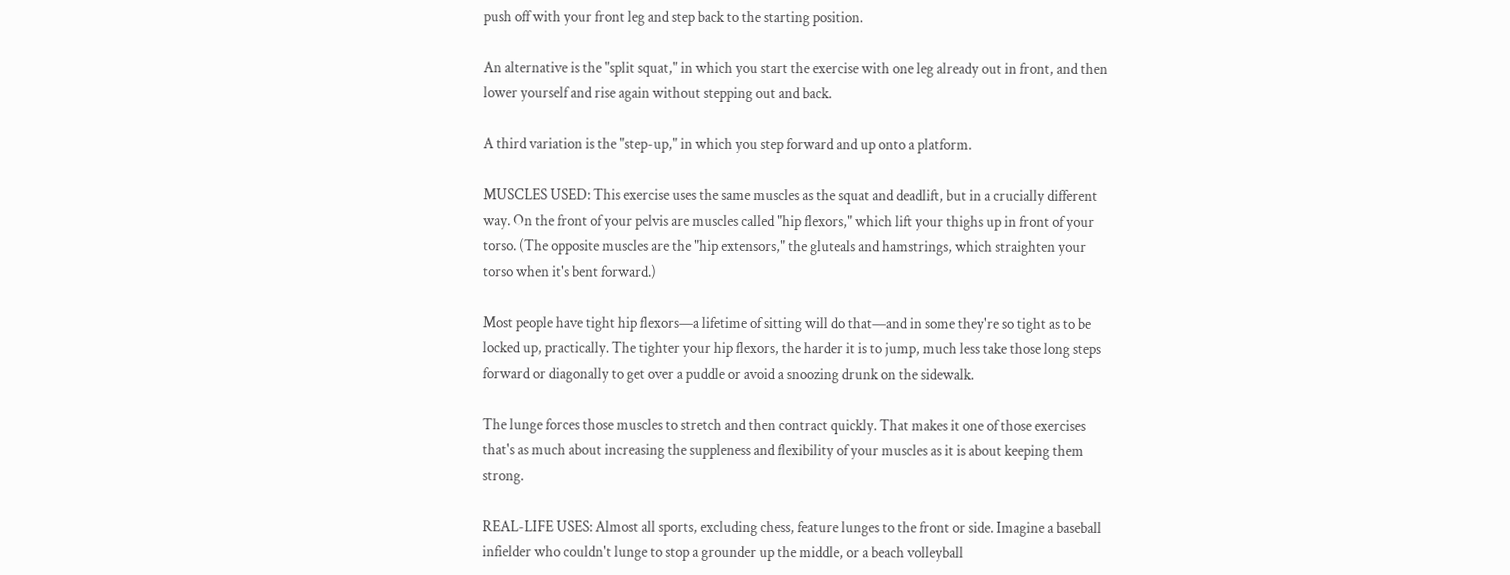push off with your front leg and step back to the starting position.

An alternative is the "split squat," in which you start the exercise with one leg already out in front, and then lower yourself and rise again without stepping out and back.

A third variation is the "step-up," in which you step forward and up onto a platform.

MUSCLES USED: This exercise uses the same muscles as the squat and deadlift, but in a crucially different way. On the front of your pelvis are muscles called "hip flexors," which lift your thighs up in front of your torso. (The opposite muscles are the "hip extensors," the gluteals and hamstrings, which straighten your torso when it's bent forward.)

Most people have tight hip flexors—a lifetime of sitting will do that—and in some they're so tight as to be locked up, practically. The tighter your hip flexors, the harder it is to jump, much less take those long steps forward or diagonally to get over a puddle or avoid a snoozing drunk on the sidewalk.

The lunge forces those muscles to stretch and then contract quickly. That makes it one of those exercises that's as much about increasing the suppleness and flexibility of your muscles as it is about keeping them strong.

REAL-LIFE USES: Almost all sports, excluding chess, feature lunges to the front or side. Imagine a baseball infielder who couldn't lunge to stop a grounder up the middle, or a beach volleyball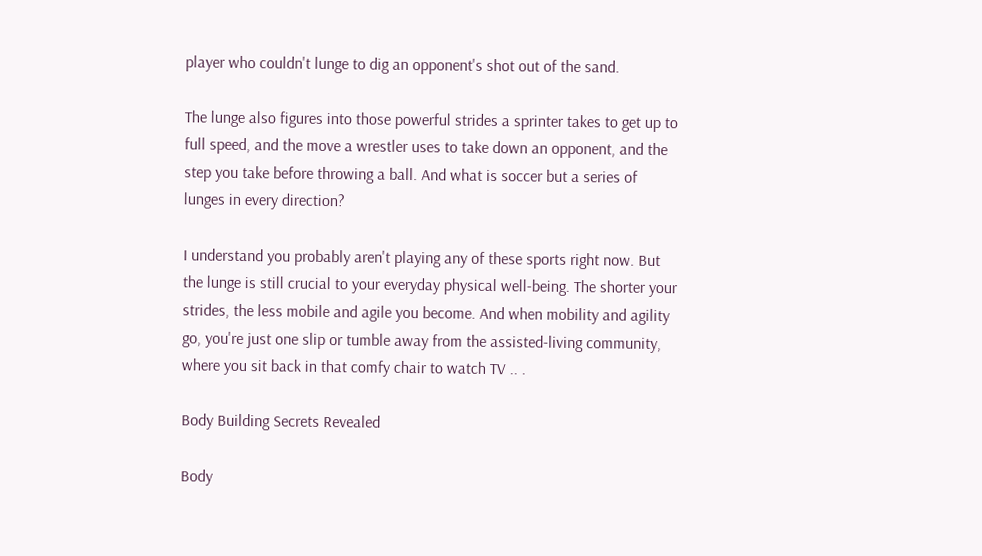player who couldn't lunge to dig an opponent's shot out of the sand.

The lunge also figures into those powerful strides a sprinter takes to get up to full speed, and the move a wrestler uses to take down an opponent, and the step you take before throwing a ball. And what is soccer but a series of lunges in every direction?

I understand you probably aren't playing any of these sports right now. But the lunge is still crucial to your everyday physical well-being. The shorter your strides, the less mobile and agile you become. And when mobility and agility go, you're just one slip or tumble away from the assisted-living community, where you sit back in that comfy chair to watch TV .. .

Body Building Secrets Revealed

Body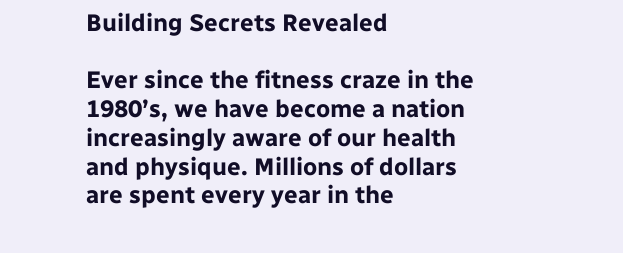Building Secrets Revealed

Ever since the fitness craze in the 1980’s, we have become a nation increasingly aware of our health and physique. Millions of dollars are spent every year in the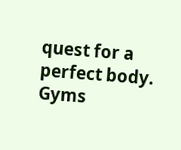quest for a perfect body. Gyms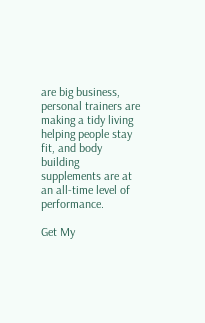are big business, personal trainers are making a tidy living helping people stay fit, and body building supplements are at an all-time level of performance.

Get My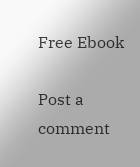Free Ebook

Post a comment